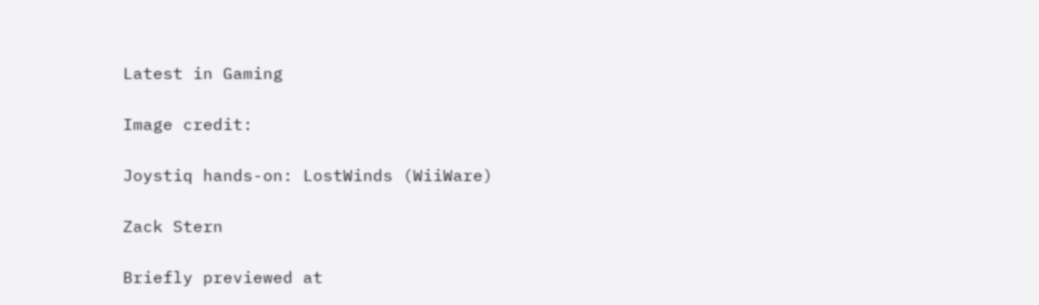Latest in Gaming

Image credit:

Joystiq hands-on: LostWinds (WiiWare)

Zack Stern

Briefly previewed at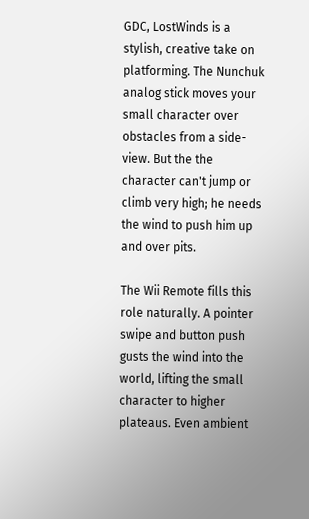GDC, LostWinds is a stylish, creative take on platforming. The Nunchuk analog stick moves your small character over obstacles from a side-view. But the the character can't jump or climb very high; he needs the wind to push him up and over pits.

The Wii Remote fills this role naturally. A pointer swipe and button push gusts the wind into the world, lifting the small character to higher plateaus. Even ambient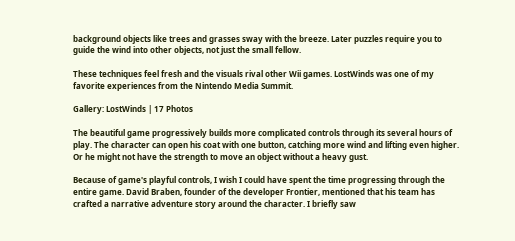background objects like trees and grasses sway with the breeze. Later puzzles require you to guide the wind into other objects, not just the small fellow.

These techniques feel fresh and the visuals rival other Wii games. LostWinds was one of my favorite experiences from the Nintendo Media Summit.

Gallery: LostWinds | 17 Photos

The beautiful game progressively builds more complicated controls through its several hours of play. The character can open his coat with one button, catching more wind and lifting even higher. Or he might not have the strength to move an object without a heavy gust.

Because of game's playful controls, I wish I could have spent the time progressing through the entire game. David Braben, founder of the developer Frontier, mentioned that his team has crafted a narrative adventure story around the character. I briefly saw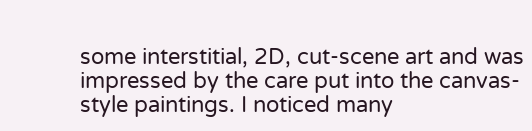some interstitial, 2D, cut-scene art and was impressed by the care put into the canvas-style paintings. I noticed many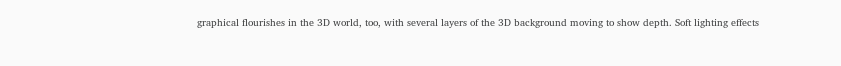graphical flourishes in the 3D world, too, with several layers of the 3D background moving to show depth. Soft lighting effects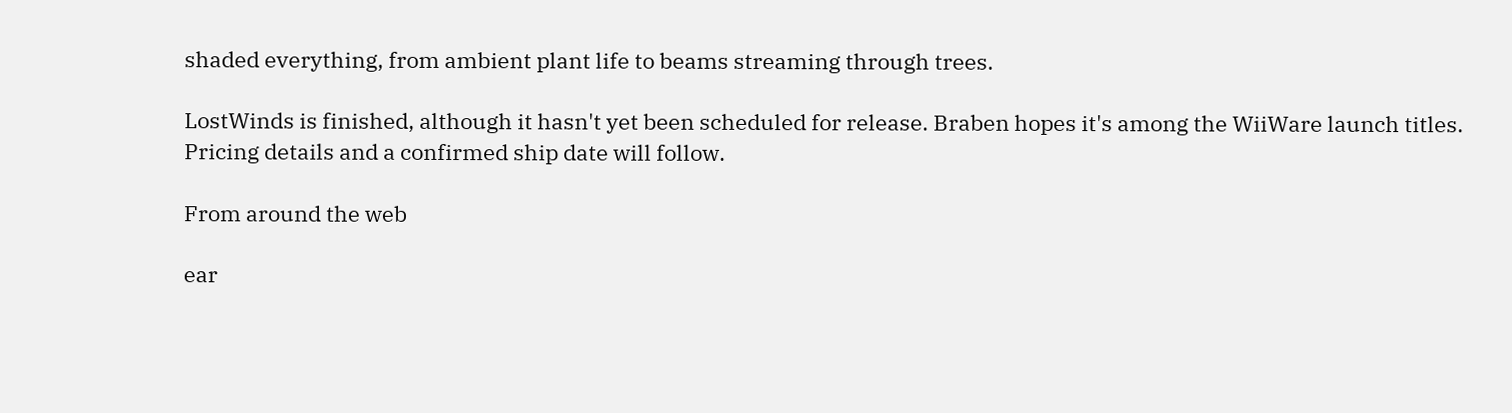shaded everything, from ambient plant life to beams streaming through trees.

LostWinds is finished, although it hasn't yet been scheduled for release. Braben hopes it's among the WiiWare launch titles. Pricing details and a confirmed ship date will follow.

From around the web

ear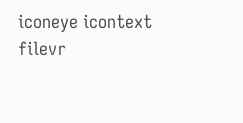iconeye icontext filevr